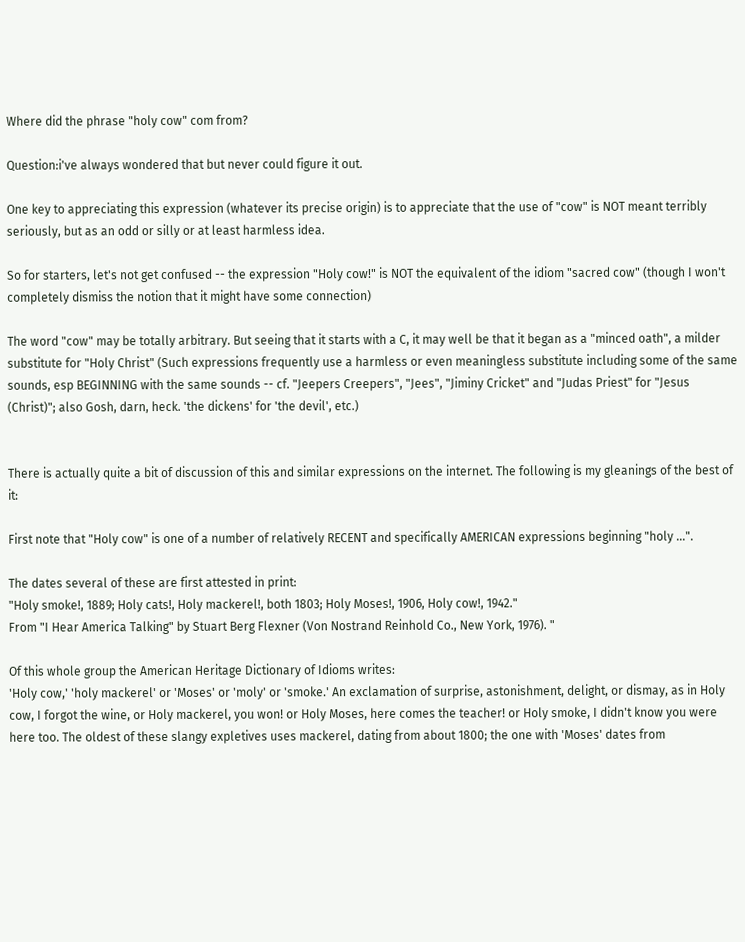Where did the phrase "holy cow" com from?

Question:i've always wondered that but never could figure it out.

One key to appreciating this expression (whatever its precise origin) is to appreciate that the use of "cow" is NOT meant terribly seriously, but as an odd or silly or at least harmless idea.

So for starters, let's not get confused -- the expression "Holy cow!" is NOT the equivalent of the idiom "sacred cow" (though I won't completely dismiss the notion that it might have some connection)

The word "cow" may be totally arbitrary. But seeing that it starts with a C, it may well be that it began as a "minced oath", a milder substitute for "Holy Christ" (Such expressions frequently use a harmless or even meaningless substitute including some of the same sounds, esp BEGINNING with the same sounds -- cf. "Jeepers Creepers", "Jees", "Jiminy Cricket" and "Judas Priest" for "Jesus (Christ)"; also Gosh, darn, heck. 'the dickens' for 'the devil', etc.)


There is actually quite a bit of discussion of this and similar expressions on the internet. The following is my gleanings of the best of it:

First note that "Holy cow" is one of a number of relatively RECENT and specifically AMERICAN expressions beginning "holy ...".

The dates several of these are first attested in print:
"Holy smoke!, 1889; Holy cats!, Holy mackerel!, both 1803; Holy Moses!, 1906, Holy cow!, 1942."
From "I Hear America Talking" by Stuart Berg Flexner (Von Nostrand Reinhold Co., New York, 1976). "

Of this whole group the American Heritage Dictionary of Idioms writes:
'Holy cow,' 'holy mackerel' or 'Moses' or 'moly' or 'smoke.' An exclamation of surprise, astonishment, delight, or dismay, as in Holy cow, I forgot the wine, or Holy mackerel, you won! or Holy Moses, here comes the teacher! or Holy smoke, I didn't know you were here too. The oldest of these slangy expletives uses mackerel, dating from about 1800; the one with 'Moses' dates from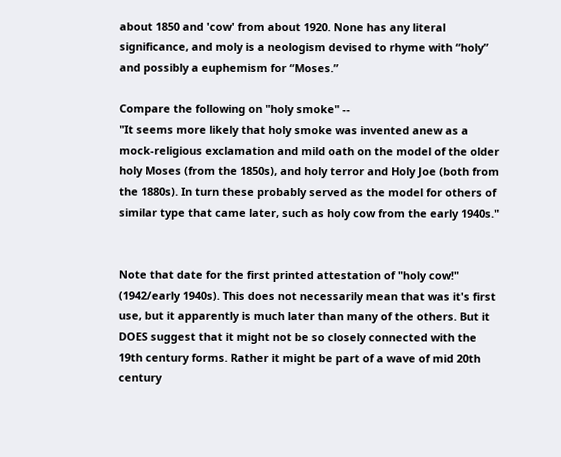about 1850 and 'cow' from about 1920. None has any literal significance, and moly is a neologism devised to rhyme with “holy” and possibly a euphemism for “Moses.”

Compare the following on "holy smoke" --
"It seems more likely that holy smoke was invented anew as a mock-religious exclamation and mild oath on the model of the older holy Moses (from the 1850s), and holy terror and Holy Joe (both from the 1880s). In turn these probably served as the model for others of similar type that came later, such as holy cow from the early 1940s."


Note that date for the first printed attestation of "holy cow!" (1942/early 1940s). This does not necessarily mean that was it's first use, but it apparently is much later than many of the others. But it DOES suggest that it might not be so closely connected with the 19th century forms. Rather it might be part of a wave of mid 20th century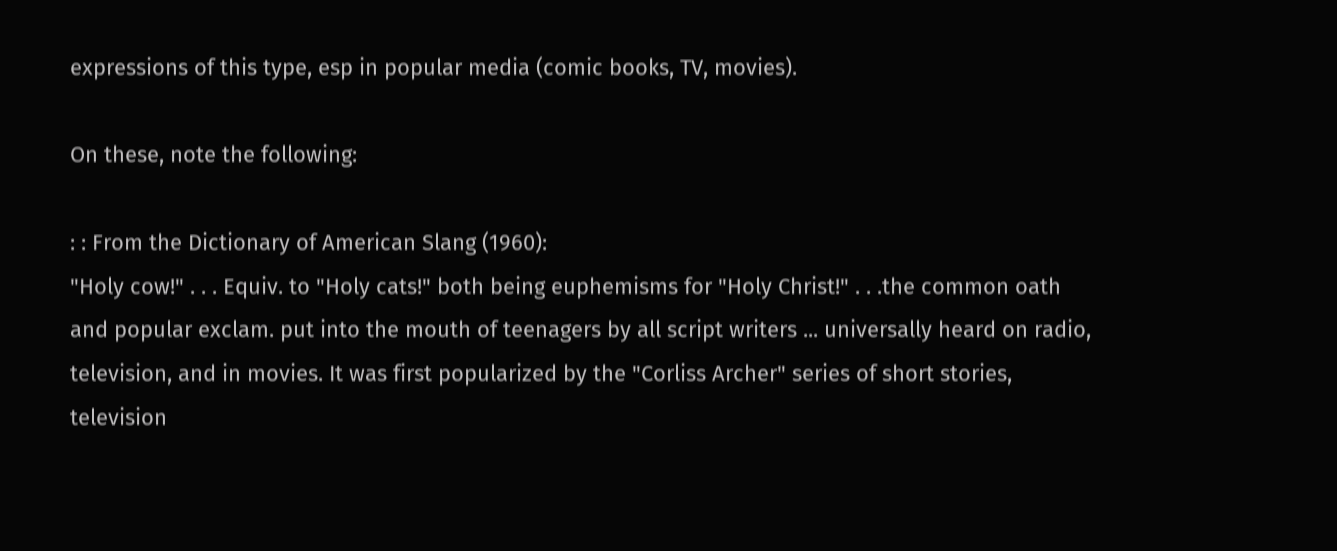expressions of this type, esp in popular media (comic books, TV, movies).

On these, note the following:

: : From the Dictionary of American Slang (1960):
"Holy cow!" . . . Equiv. to "Holy cats!" both being euphemisms for "Holy Christ!" . . .the common oath and popular exclam. put into the mouth of teenagers by all script writers ... universally heard on radio, television, and in movies. It was first popularized by the "Corliss Archer" series of short stories, television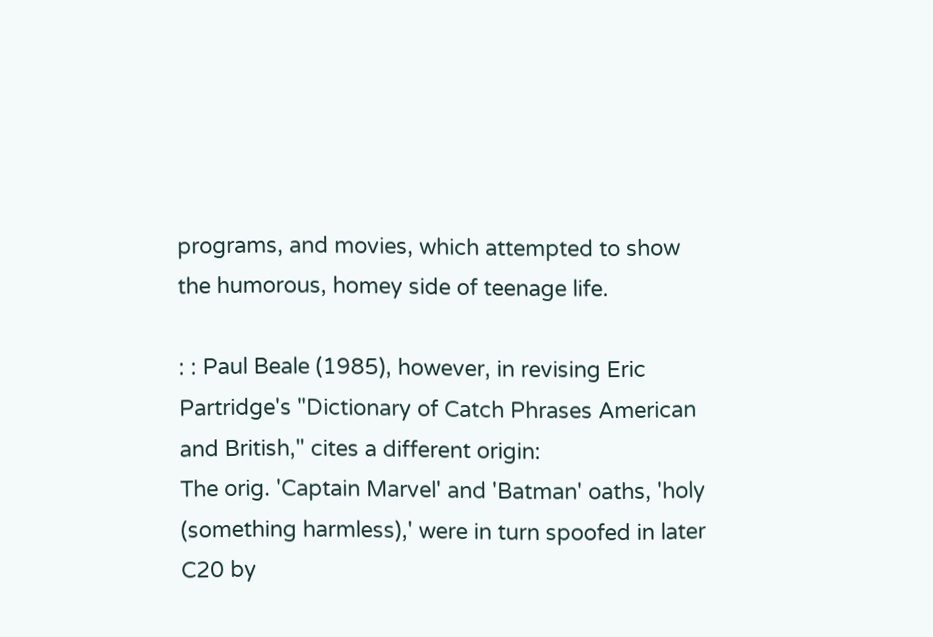programs, and movies, which attempted to show the humorous, homey side of teenage life.

: : Paul Beale (1985), however, in revising Eric Partridge's "Dictionary of Catch Phrases American and British," cites a different origin:
The orig. 'Captain Marvel' and 'Batman' oaths, 'holy (something harmless),' were in turn spoofed in later C20 by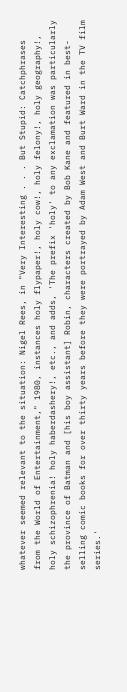whatever seemed relevant to the situation: Nigel Rees, in "Very Interesting . . . But Stupid: Catchphrases from the World of Entertainment," 1980, instances holy flypaper!, holy cow!, holy felony!, holy geography!, holy schizophrenia! holy haberdashery!, etc., and adds, 'The prefix 'holy' to any exclamation was particularly the province of Batman and [his boy assistant] Robin, characters created by Bob Kane and featured in best-selling comic books for over thirty years before they were portrayed by Adam West and Burt Ward in the TV film series.'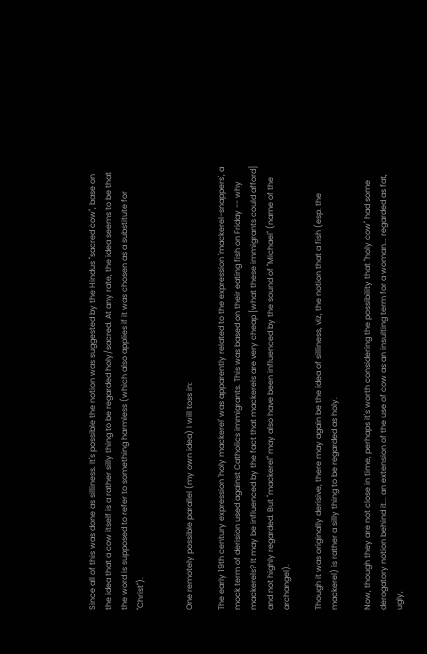Since all of this was done as silliness. It's possible the notion was suggested by the Hindus "sacred cow", base on the idea that a cow itself is a rather silly thing to be regarded holy/sacred. At any rate, the idea seems to be that the word is supposed to refer to something harmless (which also applies if it was chosen as a substitute for "Christ").


One remotely possible parallel (my own idea) I will toss in:

The early 19th century expression 'holy mackerel' was apparently related to the expression 'mackerel-snappers', a mock term of derision used against Catholics immigrants. This was based on their eating fish on Friday -- why mackerels? It may be influenced by the fact that mackerels are very cheap [what these immigrants could afford] and not highly regarded. But "mackerel" may also have been influenced by the sound of "Michael" (name of the archangel).

Though it was originally derisive, there may again be the idea of silliness, viz, the notion that a fish (esp. the mackerel) is rather a silly thing to be regarded as holy.

Now, though they are not close in time, perhaps it's worth considering the possibility that "holy cow" had some derogatory notion behind it... an extension of the use of cow as an insulting term for a woman... regarded as fat, ugly,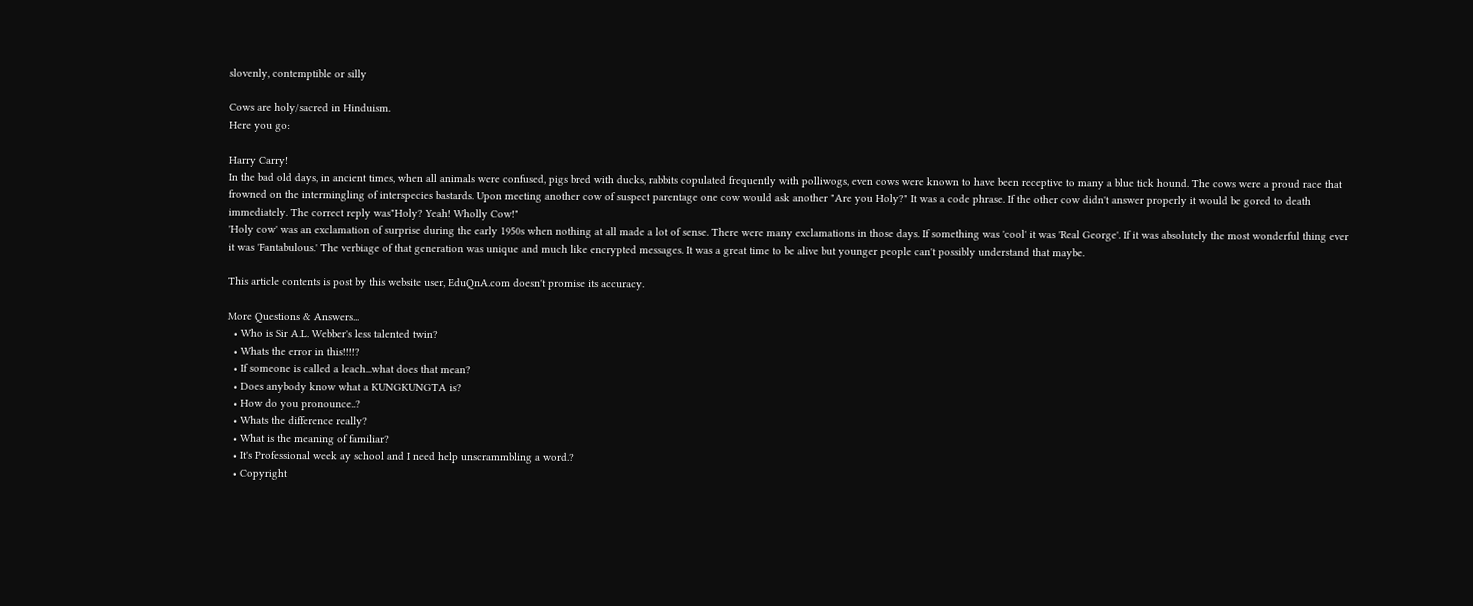slovenly, contemptible or silly

Cows are holy/sacred in Hinduism.
Here you go:

Harry Carry!
In the bad old days, in ancient times, when all animals were confused, pigs bred with ducks, rabbits copulated frequently with polliwogs, even cows were known to have been receptive to many a blue tick hound. The cows were a proud race that frowned on the intermingling of interspecies bastards. Upon meeting another cow of suspect parentage one cow would ask another "Are you Holy?" It was a code phrase. If the other cow didn't answer properly it would be gored to death immediately. The correct reply was"Holy? Yeah! Wholly Cow!"
'Holy cow' was an exclamation of surprise during the early 1950s when nothing at all made a lot of sense. There were many exclamations in those days. If something was 'cool' it was 'Real George'. If it was absolutely the most wonderful thing ever it was 'Fantabulous.' The verbiage of that generation was unique and much like encrypted messages. It was a great time to be alive but younger people can't possibly understand that maybe.

This article contents is post by this website user, EduQnA.com doesn't promise its accuracy.

More Questions & Answers...
  • Who is Sir A.L. Webber's less talented twin?
  • Whats the error in this!!!!?
  • If someone is called a leach...what does that mean?
  • Does anybody know what a KUNGKUNGTA is?
  • How do you pronounce..?
  • Whats the difference really?
  • What is the meaning of familiar?
  • It's Professional week ay school and I need help unscrammbling a word.?
  • Copyright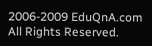2006-2009 EduQnA.com All Rights Reserved.